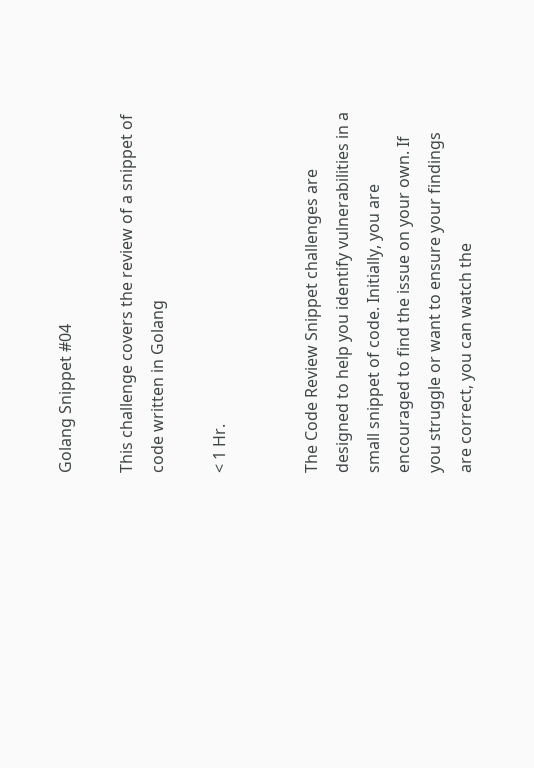Golang Snippet #04

This challenge covers the review of a snippet of code written in Golang

< 1 Hr.


The Code Review Snippet challenges are designed to help you identify vulnerabilities in a small snippet of code. Initially, you are encouraged to find the issue on your own. If you struggle or want to ensure your findings are correct, you can watch the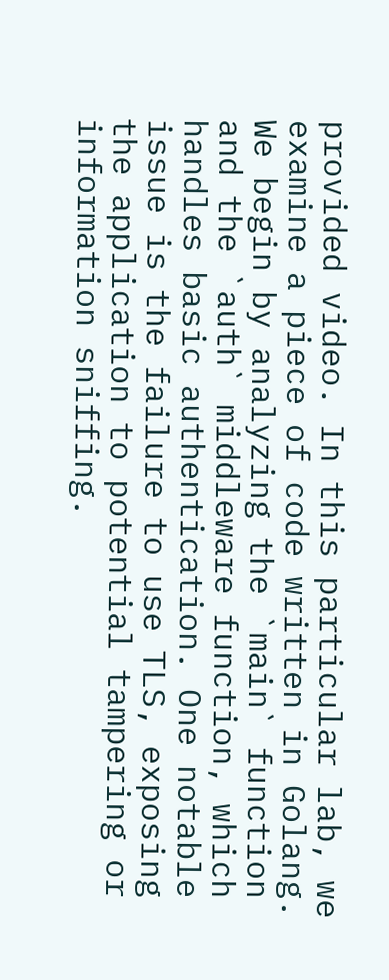provided video. In this particular lab, we examine a piece of code written in Golang. We begin by analyzing the `main` function and the `auth` middleware function, which handles basic authentication. One notable issue is the failure to use TLS, exposing the application to potential tampering or information sniffing.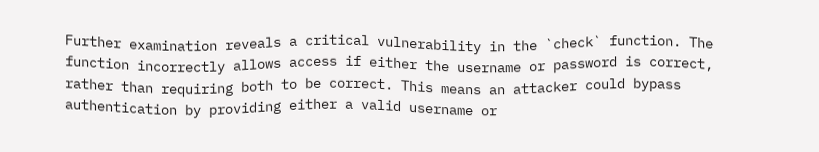Further examination reveals a critical vulnerability in the `check` function. The function incorrectly allows access if either the username or password is correct, rather than requiring both to be correct. This means an attacker could bypass authentication by providing either a valid username or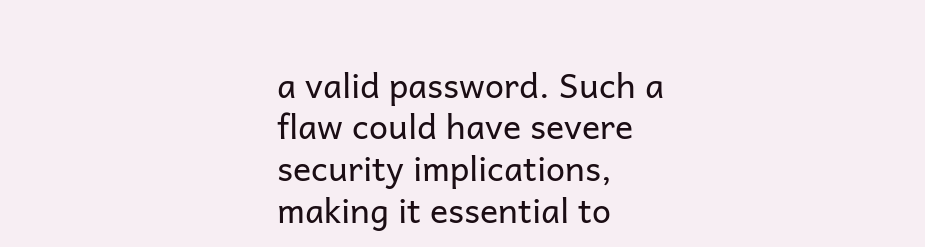a valid password. Such a flaw could have severe security implications, making it essential to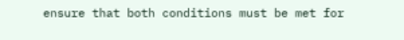ensure that both conditions must be met for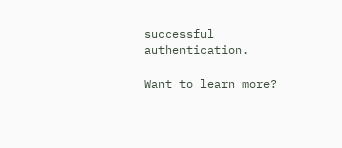successful authentication.

Want to learn more?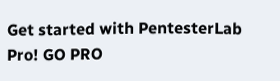Get started with PentesterLab Pro! GO PRO